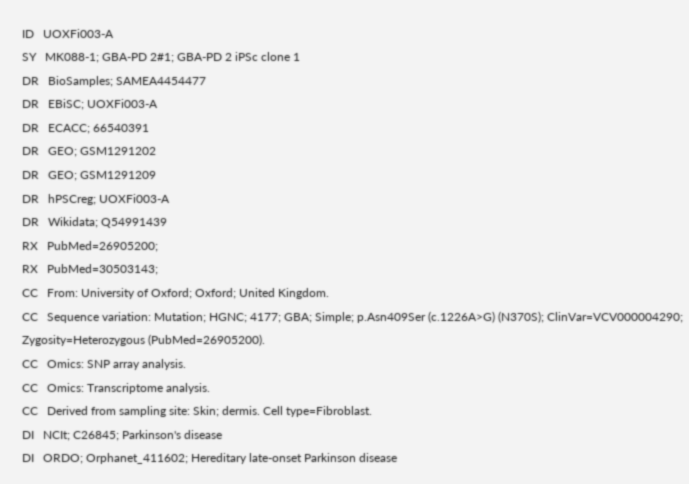ID   UOXFi003-A
SY   MK088-1; GBA-PD 2#1; GBA-PD 2 iPSc clone 1
DR   BioSamples; SAMEA4454477
DR   EBiSC; UOXFi003-A
DR   ECACC; 66540391
DR   GEO; GSM1291202
DR   GEO; GSM1291209
DR   hPSCreg; UOXFi003-A
DR   Wikidata; Q54991439
RX   PubMed=26905200;
RX   PubMed=30503143;
CC   From: University of Oxford; Oxford; United Kingdom.
CC   Sequence variation: Mutation; HGNC; 4177; GBA; Simple; p.Asn409Ser (c.1226A>G) (N370S); ClinVar=VCV000004290; Zygosity=Heterozygous (PubMed=26905200).
CC   Omics: SNP array analysis.
CC   Omics: Transcriptome analysis.
CC   Derived from sampling site: Skin; dermis. Cell type=Fibroblast.
DI   NCIt; C26845; Parkinson's disease
DI   ORDO; Orphanet_411602; Hereditary late-onset Parkinson disease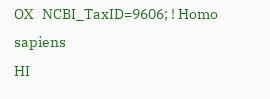OX   NCBI_TaxID=9606; ! Homo sapiens
HI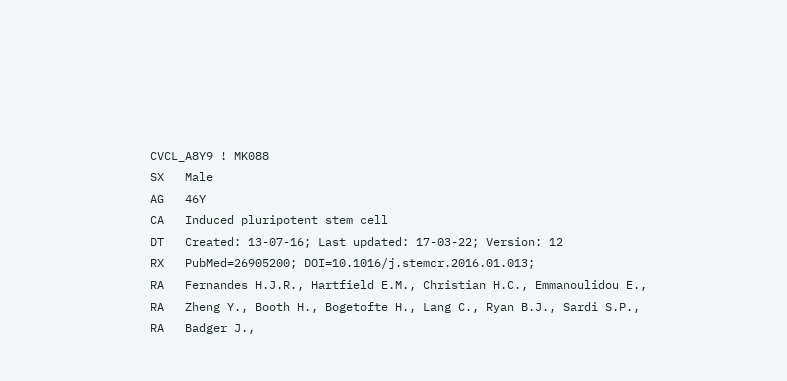CVCL_A8Y9 ! MK088
SX   Male
AG   46Y
CA   Induced pluripotent stem cell
DT   Created: 13-07-16; Last updated: 17-03-22; Version: 12
RX   PubMed=26905200; DOI=10.1016/j.stemcr.2016.01.013;
RA   Fernandes H.J.R., Hartfield E.M., Christian H.C., Emmanoulidou E.,
RA   Zheng Y., Booth H., Bogetofte H., Lang C., Ryan B.J., Sardi S.P.,
RA   Badger J.,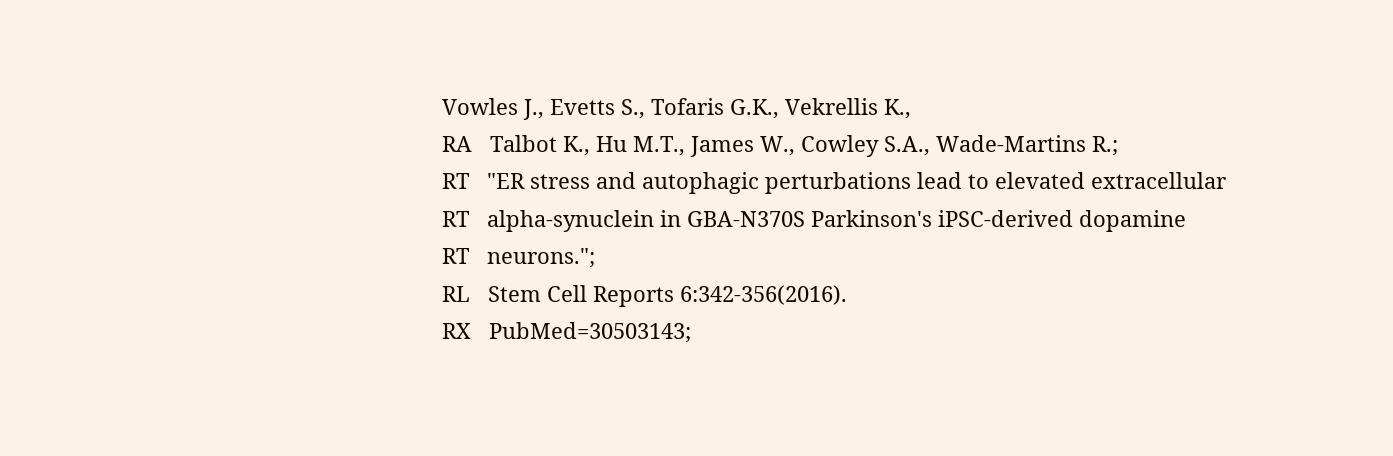Vowles J., Evetts S., Tofaris G.K., Vekrellis K.,
RA   Talbot K., Hu M.T., James W., Cowley S.A., Wade-Martins R.;
RT   "ER stress and autophagic perturbations lead to elevated extracellular
RT   alpha-synuclein in GBA-N370S Parkinson's iPSC-derived dopamine
RT   neurons.";
RL   Stem Cell Reports 6:342-356(2016).
RX   PubMed=30503143;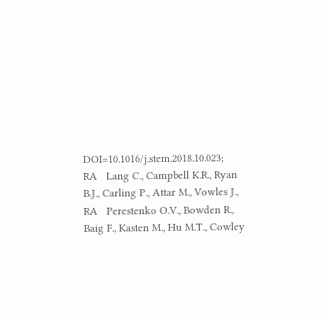DOI=10.1016/j.stem.2018.10.023;
RA   Lang C., Campbell K.R., Ryan B.J., Carling P., Attar M., Vowles J.,
RA   Perestenko O.V., Bowden R., Baig F., Kasten M., Hu M.T., Cowley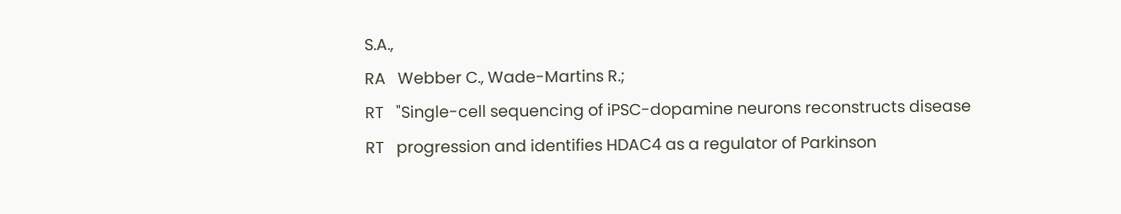S.A.,
RA   Webber C., Wade-Martins R.;
RT   "Single-cell sequencing of iPSC-dopamine neurons reconstructs disease
RT   progression and identifies HDAC4 as a regulator of Parkinson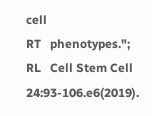cell
RT   phenotypes.";
RL   Cell Stem Cell 24:93-106.e6(2019).